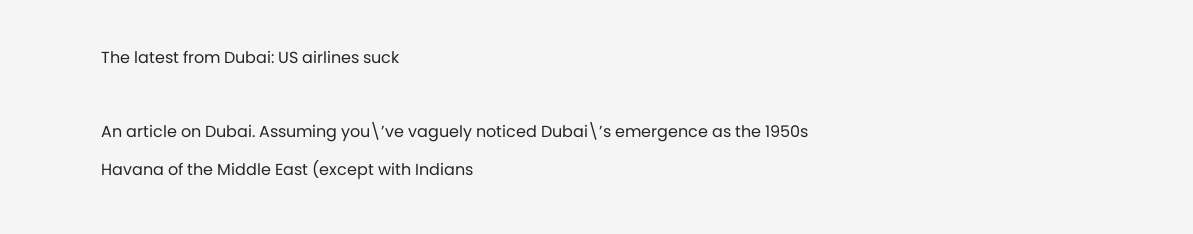The latest from Dubai: US airlines suck

An article on Dubai. Assuming you\’ve vaguely noticed Dubai\’s emergence as the 1950s Havana of the Middle East (except with Indians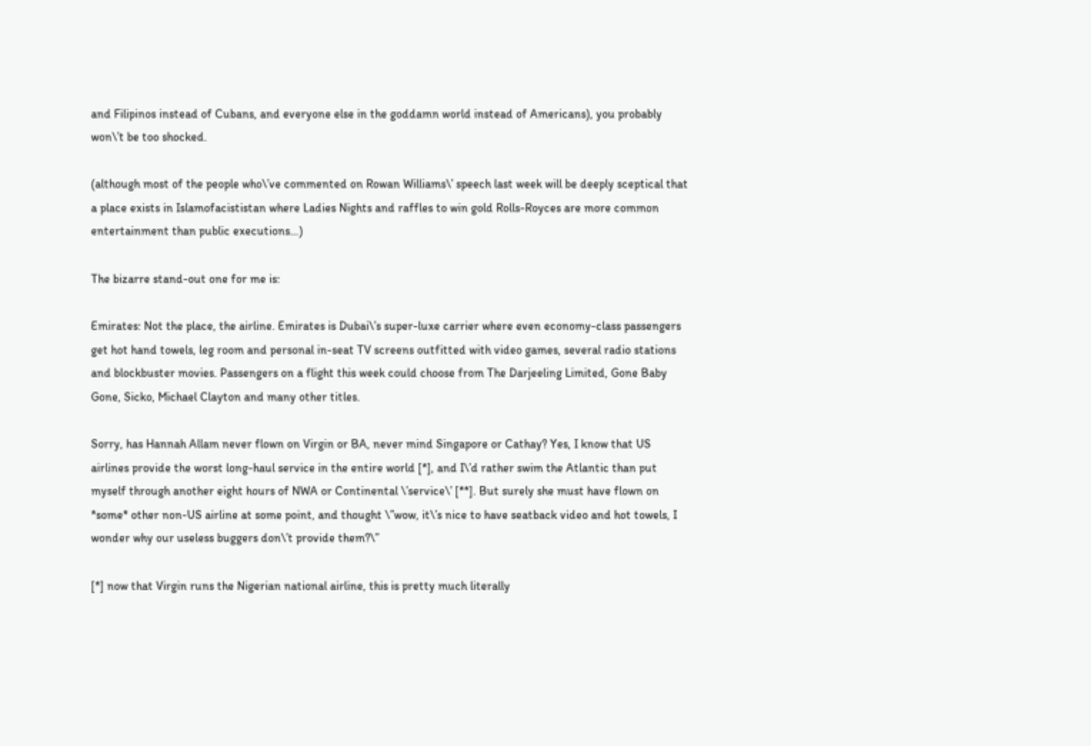and Filipinos instead of Cubans, and everyone else in the goddamn world instead of Americans), you probably won\’t be too shocked.

(although most of the people who\’ve commented on Rowan Williams\’ speech last week will be deeply sceptical that a place exists in Islamofacististan where Ladies Nights and raffles to win gold Rolls-Royces are more common entertainment than public executions…)

The bizarre stand-out one for me is:

Emirates: Not the place, the airline. Emirates is Dubai\’s super-luxe carrier where even economy-class passengers get hot hand towels, leg room and personal in-seat TV screens outfitted with video games, several radio stations and blockbuster movies. Passengers on a flight this week could choose from The Darjeeling Limited, Gone Baby Gone, Sicko, Michael Clayton and many other titles.

Sorry, has Hannah Allam never flown on Virgin or BA, never mind Singapore or Cathay? Yes, I know that US airlines provide the worst long-haul service in the entire world [*], and I\’d rather swim the Atlantic than put myself through another eight hours of NWA or Continental \’service\’ [**]. But surely she must have flown on *some* other non-US airline at some point, and thought \”wow, it\’s nice to have seatback video and hot towels, I wonder why our useless buggers don\’t provide them?\”

[*] now that Virgin runs the Nigerian national airline, this is pretty much literally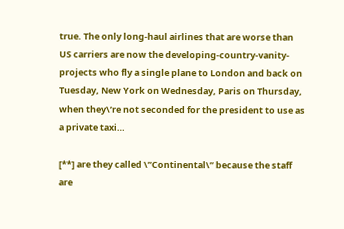true. The only long-haul airlines that are worse than US carriers are now the developing-country-vanity-projects who fly a single plane to London and back on Tuesday, New York on Wednesday, Paris on Thursday, when they\’re not seconded for the president to use as a private taxi…

[**] are they called \”Continental\” because the staff are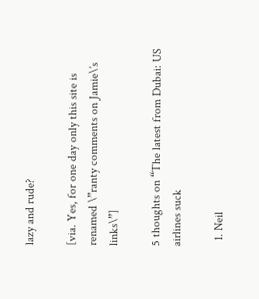lazy and rude?

[via. Yes, for one day only this site is renamed \”ranty comments on Jamie\’s links\”]

5 thoughts on “The latest from Dubai: US airlines suck

  1. Neil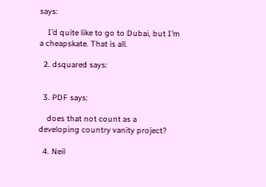says:

    I’d quite like to go to Dubai, but I’m a cheapskate. That is all.

  2. dsquared says:


  3. PDF says:

    does that not count as a developing country vanity project?

  4. Neil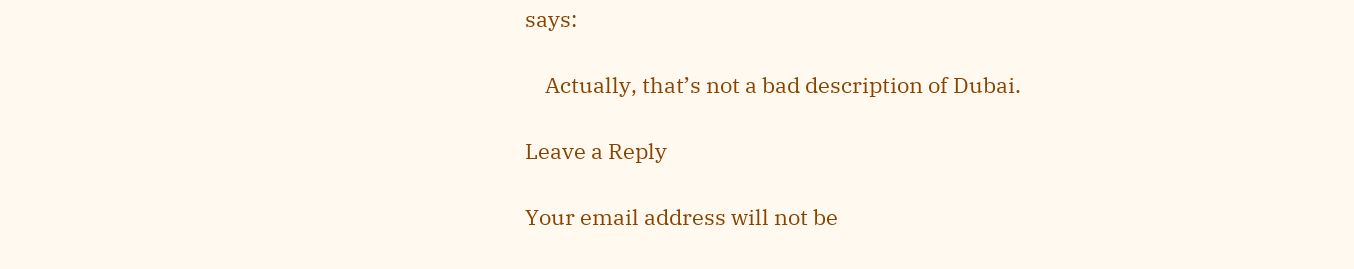says:

    Actually, that’s not a bad description of Dubai.

Leave a Reply

Your email address will not be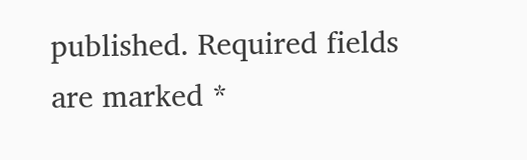published. Required fields are marked *